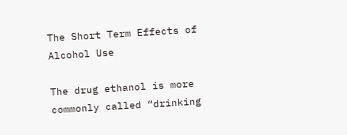The Short Term Effects of Alcohol Use

The drug ethanol is more commonly called “drinking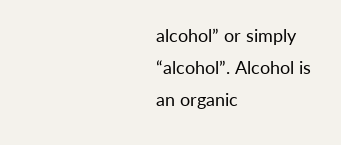alcohol” or simply “alcohol”. Alcohol is an organic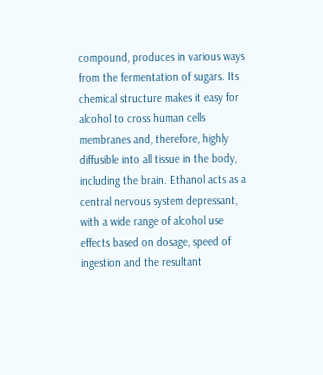compound, produces in various ways from the fermentation of sugars. Its chemical structure makes it easy for alcohol to cross human cells membranes and, therefore, highly diffusible into all tissue in the body, including the brain. Ethanol acts as a central nervous system depressant, with a wide range of alcohol use effects based on dosage, speed of ingestion and the resultant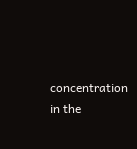concentration in the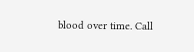blood over time. Call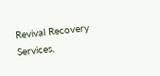Revival Recovery Services,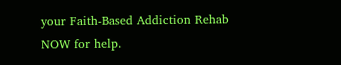your Faith-Based Addiction Rehab NOW for help.